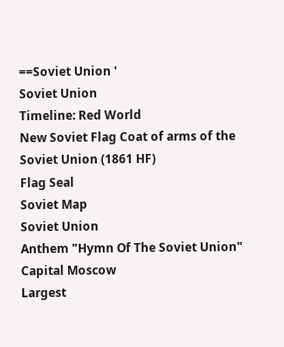==Soviet Union '
Soviet Union
Timeline: Red World
New Soviet Flag Coat of arms of the Soviet Union (1861 HF)
Flag Seal
Soviet Map
Soviet Union
Anthem "Hymn Of The Soviet Union"
Capital Moscow
Largest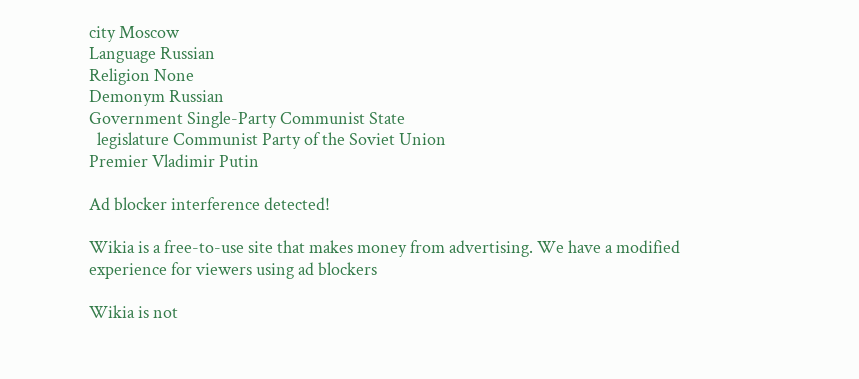city Moscow
Language Russian
Religion None
Demonym Russian
Government Single-Party Communist State
  legislature Communist Party of the Soviet Union
Premier Vladimir Putin

Ad blocker interference detected!

Wikia is a free-to-use site that makes money from advertising. We have a modified experience for viewers using ad blockers

Wikia is not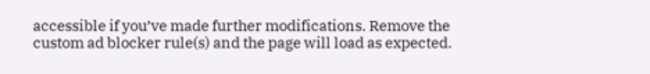accessible if you’ve made further modifications. Remove the custom ad blocker rule(s) and the page will load as expected.